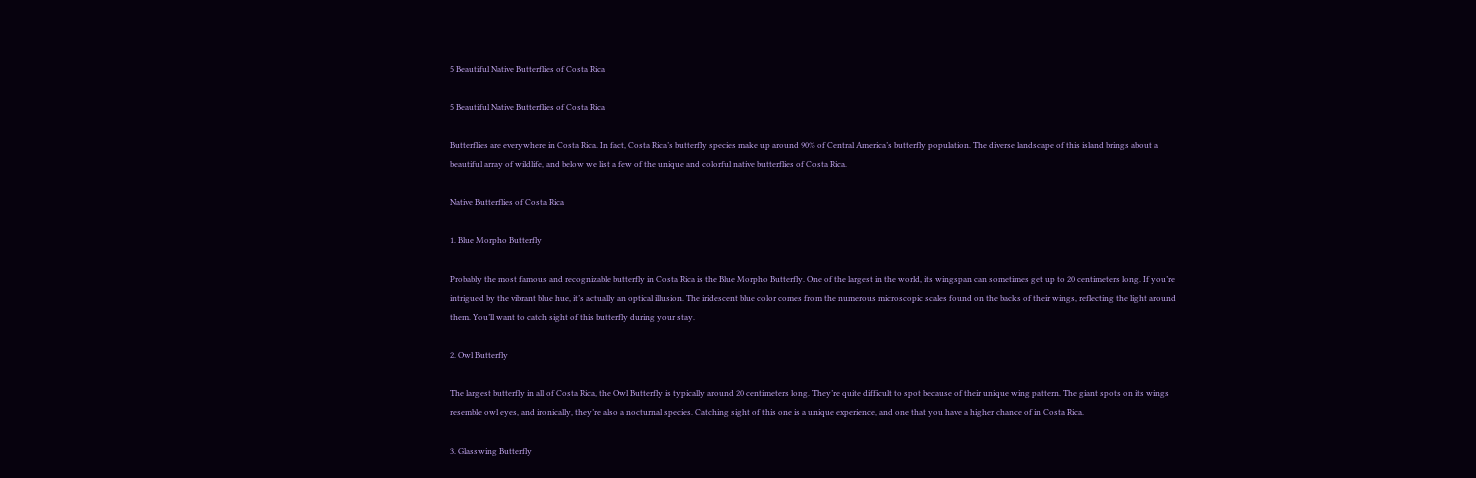5 Beautiful Native Butterflies of Costa Rica

5 Beautiful Native Butterflies of Costa Rica

Butterflies are everywhere in Costa Rica. In fact, Costa Rica’s butterfly species make up around 90% of Central America’s butterfly population. The diverse landscape of this island brings about a beautiful array of wildlife, and below we list a few of the unique and colorful native butterflies of Costa Rica.

Native Butterflies of Costa Rica

1. Blue Morpho Butterfly

Probably the most famous and recognizable butterfly in Costa Rica is the Blue Morpho Butterfly. One of the largest in the world, its wingspan can sometimes get up to 20 centimeters long. If you’re intrigued by the vibrant blue hue, it’s actually an optical illusion. The iridescent blue color comes from the numerous microscopic scales found on the backs of their wings, reflecting the light around them. You’ll want to catch sight of this butterfly during your stay.

2. Owl Butterfly

The largest butterfly in all of Costa Rica, the Owl Butterfly is typically around 20 centimeters long. They’re quite difficult to spot because of their unique wing pattern. The giant spots on its wings resemble owl eyes, and ironically, they’re also a nocturnal species. Catching sight of this one is a unique experience, and one that you have a higher chance of in Costa Rica.

3. Glasswing Butterfly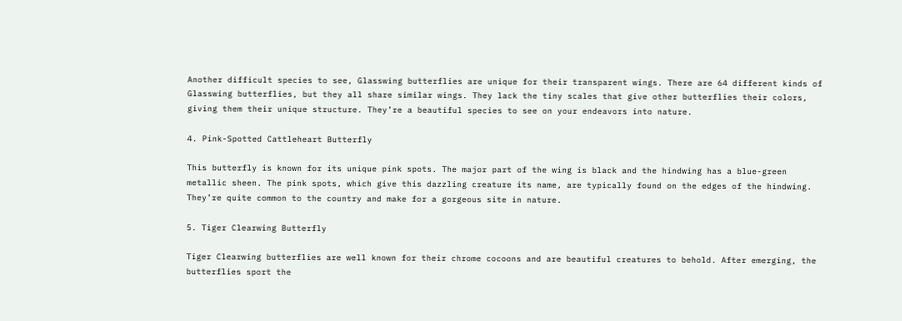Another difficult species to see, Glasswing butterflies are unique for their transparent wings. There are 64 different kinds of Glasswing butterflies, but they all share similar wings. They lack the tiny scales that give other butterflies their colors, giving them their unique structure. They’re a beautiful species to see on your endeavors into nature.

4. Pink-Spotted Cattleheart Butterfly

This butterfly is known for its unique pink spots. The major part of the wing is black and the hindwing has a blue-green metallic sheen. The pink spots, which give this dazzling creature its name, are typically found on the edges of the hindwing. They’re quite common to the country and make for a gorgeous site in nature.

5. Tiger Clearwing Butterfly

Tiger Clearwing butterflies are well known for their chrome cocoons and are beautiful creatures to behold. After emerging, the butterflies sport the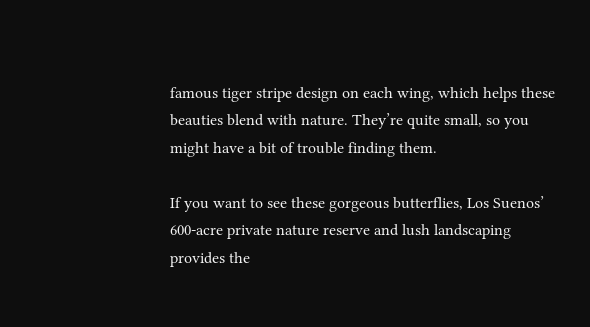famous tiger stripe design on each wing, which helps these beauties blend with nature. They’re quite small, so you might have a bit of trouble finding them.

If you want to see these gorgeous butterflies, Los Suenos’ 600-acre private nature reserve and lush landscaping provides the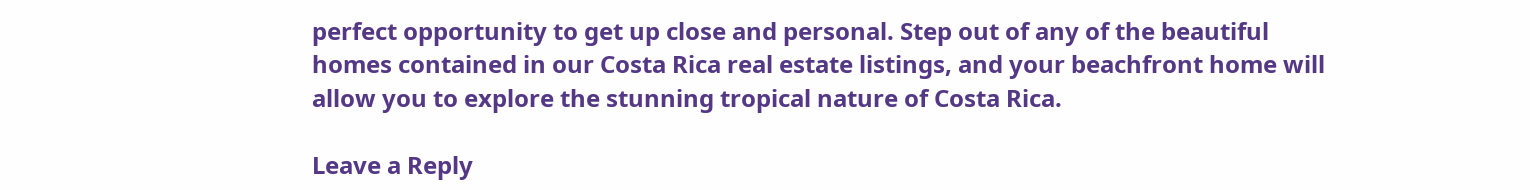perfect opportunity to get up close and personal. Step out of any of the beautiful homes contained in our Costa Rica real estate listings, and your beachfront home will allow you to explore the stunning tropical nature of Costa Rica.

Leave a Reply